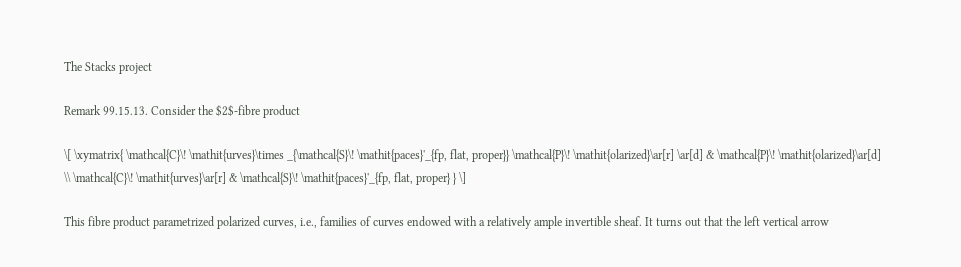The Stacks project

Remark 99.15.13. Consider the $2$-fibre product

\[ \xymatrix{ \mathcal{C}\! \mathit{urves}\times _{\mathcal{S}\! \mathit{paces}'_{fp, flat, proper}} \mathcal{P}\! \mathit{olarized}\ar[r] \ar[d] & \mathcal{P}\! \mathit{olarized}\ar[d] \\ \mathcal{C}\! \mathit{urves}\ar[r] & \mathcal{S}\! \mathit{paces}'_{fp, flat, proper} } \]

This fibre product parametrized polarized curves, i.e., families of curves endowed with a relatively ample invertible sheaf. It turns out that the left vertical arrow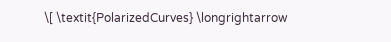\[ \textit{PolarizedCurves} \longrightarrow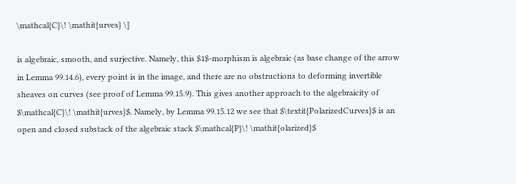\mathcal{C}\! \mathit{urves} \]

is algebraic, smooth, and surjective. Namely, this $1$-morphism is algebraic (as base change of the arrow in Lemma 99.14.6), every point is in the image, and there are no obstructions to deforming invertible sheaves on curves (see proof of Lemma 99.15.9). This gives another approach to the algebraicity of $\mathcal{C}\! \mathit{urves}$. Namely, by Lemma 99.15.12 we see that $\textit{PolarizedCurves}$ is an open and closed substack of the algebraic stack $\mathcal{P}\! \mathit{olarized}$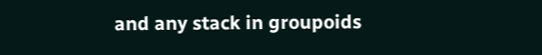and any stack in groupoids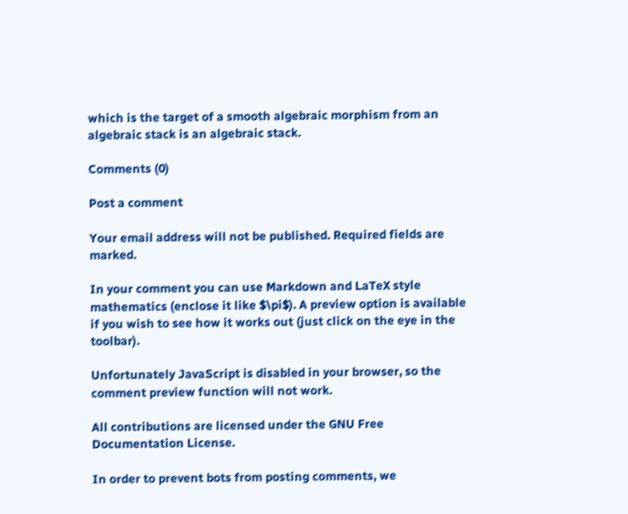which is the target of a smooth algebraic morphism from an algebraic stack is an algebraic stack.

Comments (0)

Post a comment

Your email address will not be published. Required fields are marked.

In your comment you can use Markdown and LaTeX style mathematics (enclose it like $\pi$). A preview option is available if you wish to see how it works out (just click on the eye in the toolbar).

Unfortunately JavaScript is disabled in your browser, so the comment preview function will not work.

All contributions are licensed under the GNU Free Documentation License.

In order to prevent bots from posting comments, we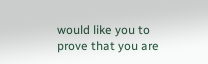would like you to prove that you are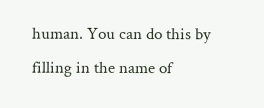human. You can do this by filling in the name of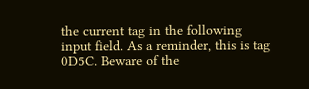the current tag in the following input field. As a reminder, this is tag 0D5C. Beware of the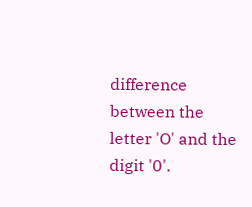difference between the letter 'O' and the digit '0'.